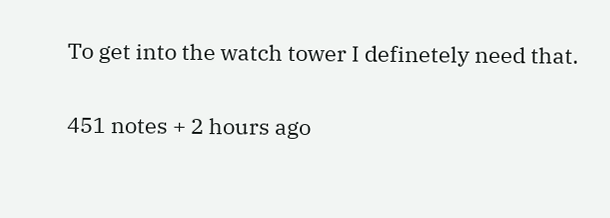To get into the watch tower I definetely need that.

451 notes + 2 hours ago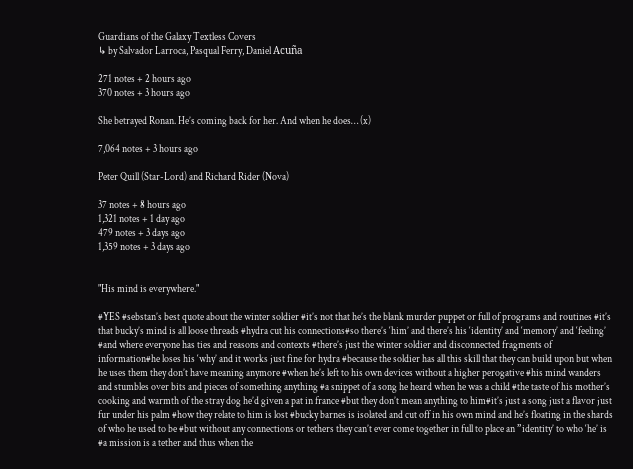Guardians of the Galaxy Textless Covers
↳ by Salvador Larroca, Pasqual Ferry, Daniel Acuña

271 notes + 2 hours ago
370 notes + 3 hours ago

She betrayed Ronan. He’s coming back for her. And when he does… (x)

7,064 notes + 3 hours ago

Peter Quill (Star-Lord) and Richard Rider (Nova)

37 notes + 8 hours ago
1,321 notes + 1 day ago
479 notes + 3 days ago
1,359 notes + 3 days ago


"His mind is everywhere."

#YES #sebstan’s best quote about the winter soldier #it’s not that he’s the blank murder puppet or full of programs and routines #it’s that bucky’s mind is all loose threads #hydra cut his connections#so there’s ‘him’ and there’s his ‘identity’ and ‘memory’ and ‘feeling’ #and where everyone has ties and reasons and contexts #there’s just the winter soldier and disconnected fragments of information#he loses his ‘why’ and it works just fine for hydra #because the soldier has all this skill that they can build upon but when he uses them they don’t have meaning anymore #when he’s left to his own devices without a higher perogative #his mind wanders and stumbles over bits and pieces of something anything #a snippet of a song he heard when he was a child #the taste of his mother’s cooking and warmth of the stray dog he’d given a pat in france #but they don’t mean anything to him#it’s just a song just a flavor just fur under his palm #how they relate to him is lost #bucky barnes is isolated and cut off in his own mind and he’s floating in the shards of who he used to be #but without any connections or tethers they can’t ever come together in full to place an ”identity’ to who ‘he’ is #a mission is a tether and thus when the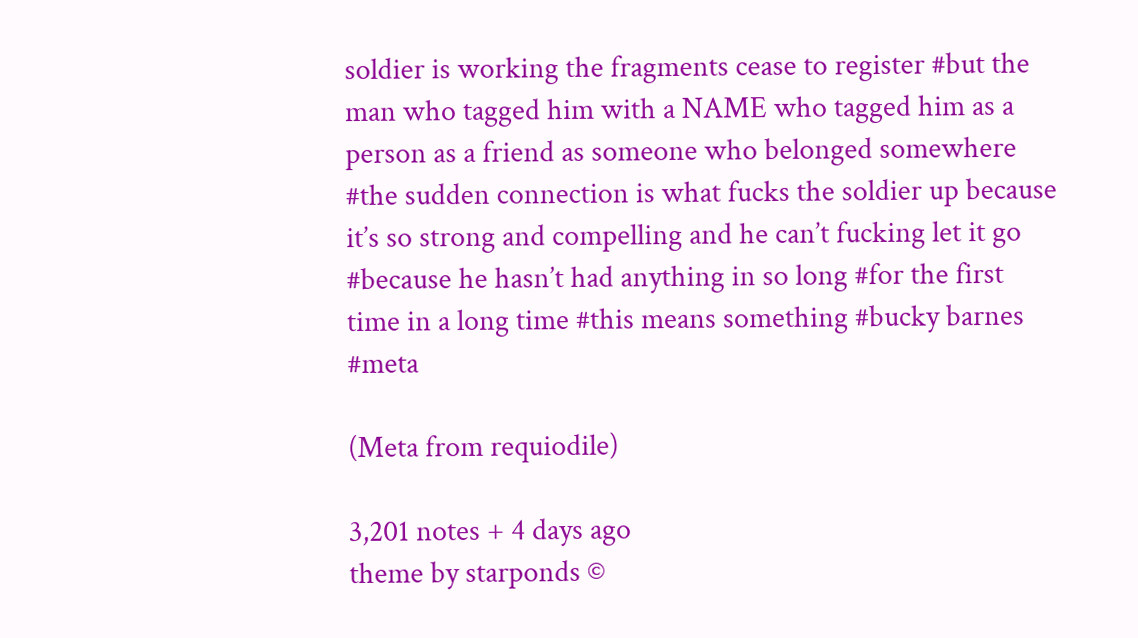soldier is working the fragments cease to register #but the man who tagged him with a NAME who tagged him as a person as a friend as someone who belonged somewhere #the sudden connection is what fucks the soldier up because it’s so strong and compelling and he can’t fucking let it go #because he hasn’t had anything in so long #for the first time in a long time #this means something #bucky barnes #meta

(Meta from requiodile)

3,201 notes + 4 days ago
theme by starponds ©